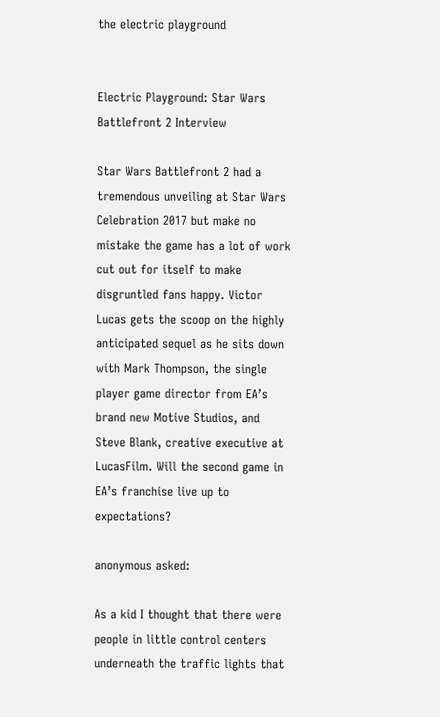the electric playground


Electric Playground: Star Wars Battlefront 2 Interview

Star Wars Battlefront 2 had a tremendous unveiling at Star Wars Celebration 2017 but make no mistake the game has a lot of work cut out for itself to make disgruntled fans happy. Victor Lucas gets the scoop on the highly anticipated sequel as he sits down with Mark Thompson, the single player game director from EA’s brand new Motive Studios, and Steve Blank, creative executive at LucasFilm. Will the second game in EA’s franchise live up to expectations?

anonymous asked:

As a kid I thought that there were people in little control centers underneath the traffic lights that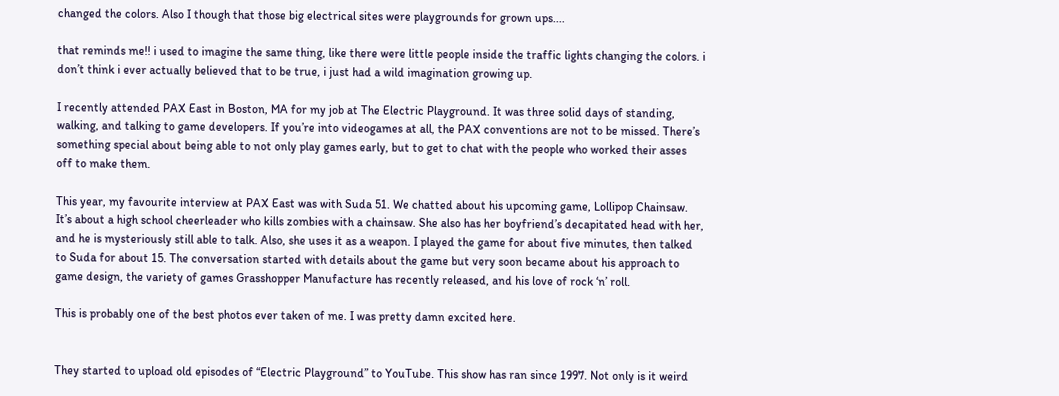changed the colors. Also I though that those big electrical sites were playgrounds for grown ups....

that reminds me!! i used to imagine the same thing, like there were little people inside the traffic lights changing the colors. i don’t think i ever actually believed that to be true, i just had a wild imagination growing up.

I recently attended PAX East in Boston, MA for my job at The Electric Playground. It was three solid days of standing, walking, and talking to game developers. If you’re into videogames at all, the PAX conventions are not to be missed. There’s something special about being able to not only play games early, but to get to chat with the people who worked their asses off to make them.

This year, my favourite interview at PAX East was with Suda 51. We chatted about his upcoming game, Lollipop Chainsaw. It’s about a high school cheerleader who kills zombies with a chainsaw. She also has her boyfriend’s decapitated head with her, and he is mysteriously still able to talk. Also, she uses it as a weapon. I played the game for about five minutes, then talked to Suda for about 15. The conversation started with details about the game but very soon became about his approach to game design, the variety of games Grasshopper Manufacture has recently released, and his love of rock ‘n’ roll.

This is probably one of the best photos ever taken of me. I was pretty damn excited here.


They started to upload old episodes of “Electric Playground” to YouTube. This show has ran since 1997. Not only is it weird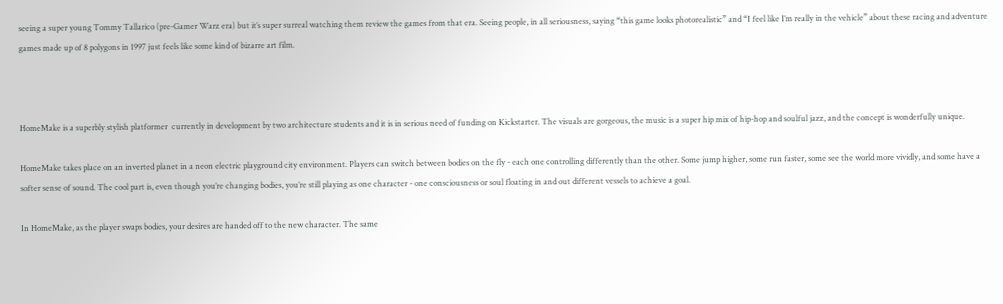seeing a super young Tommy Tallarico (pre-Gamer Warz era) but it’s super surreal watching them review the games from that era. Seeing people, in all seriousness, saying “this game looks photorealistic” and “I feel like I’m really in the vehicle” about these racing and adventure games made up of 8 polygons in 1997 just feels like some kind of bizarre art film.



HomeMake is a superbly stylish platformer  currently in development by two architecture students and it is in serious need of funding on Kickstarter. The visuals are gorgeous, the music is a super hip mix of hip-hop and soulful jazz, and the concept is wonderfully unique.

HomeMake takes place on an inverted planet in a neon electric playground city environment. Players can switch between bodies on the fly - each one controlling differently than the other. Some jump higher, some run faster, some see the world more vividly, and some have a softer sense of sound. The cool part is, even though you’re changing bodies, you’re still playing as one character - one consciousness or soul floating in and out different vessels to achieve a goal.

In HomeMake, as the player swaps bodies, your desires are handed off to the new character. The same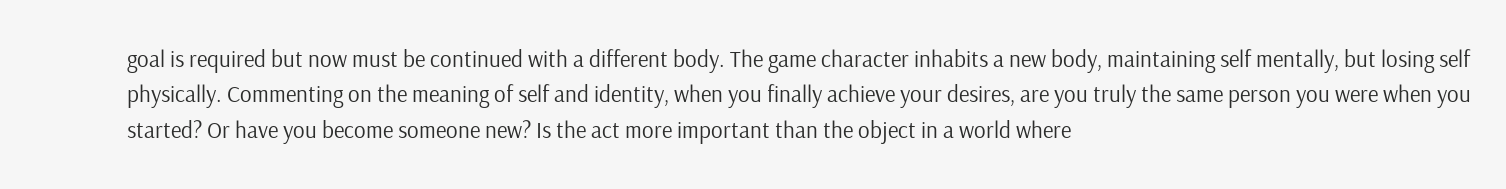goal is required but now must be continued with a different body. The game character inhabits a new body, maintaining self mentally, but losing self physically. Commenting on the meaning of self and identity, when you finally achieve your desires, are you truly the same person you were when you started? Or have you become someone new? Is the act more important than the object in a world where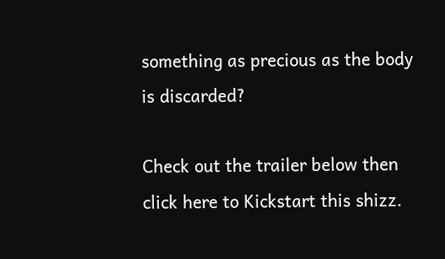something as precious as the body is discarded?

Check out the trailer below then click here to Kickstart this shizz.